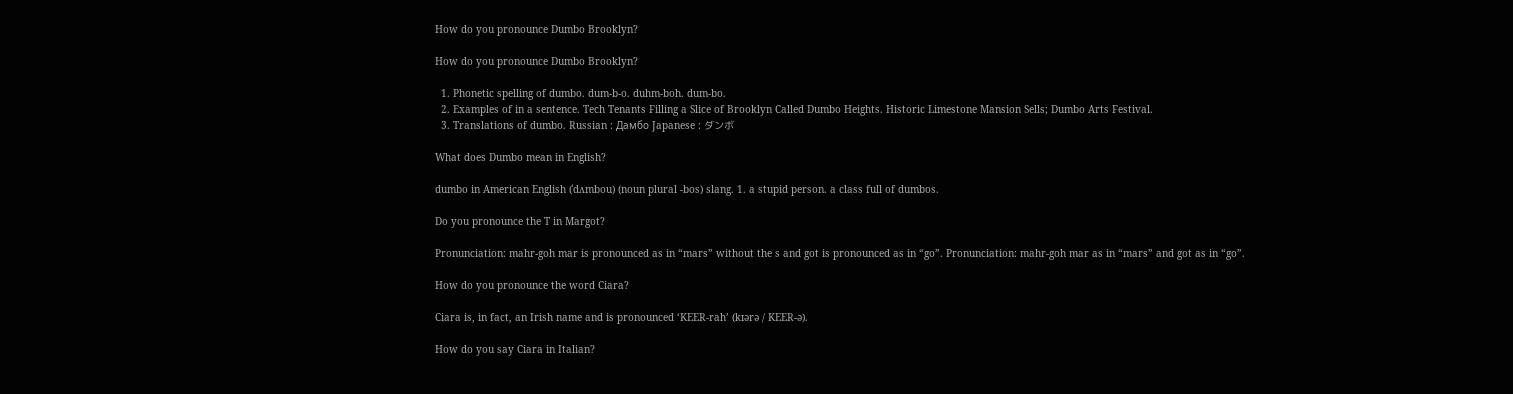How do you pronounce Dumbo Brooklyn?

How do you pronounce Dumbo Brooklyn?

  1. Phonetic spelling of dumbo. dum-b-o. duhm-boh. dum-bo.
  2. Examples of in a sentence. Tech Tenants Filling a Slice of Brooklyn Called Dumbo Heights. Historic Limestone Mansion Sells; Dumbo Arts Festival.
  3. Translations of dumbo. Russian : Дамбо Japanese : ダンボ

What does Dumbo mean in English?

dumbo in American English (ˈdʌmbou) (noun plural -bos) slang. 1. a stupid person. a class full of dumbos.

Do you pronounce the T in Margot?

Pronunciation: mahr-goh mar is pronounced as in “mars” without the s and got is pronounced as in “go”. Pronunciation: mahr-goh mar as in “mars” and got as in “go”.

How do you pronounce the word Ciara?

Ciara is, in fact, an Irish name and is pronounced ‘KEER-rah’ (kɪərə / KEER-ə).

How do you say Ciara in Italian?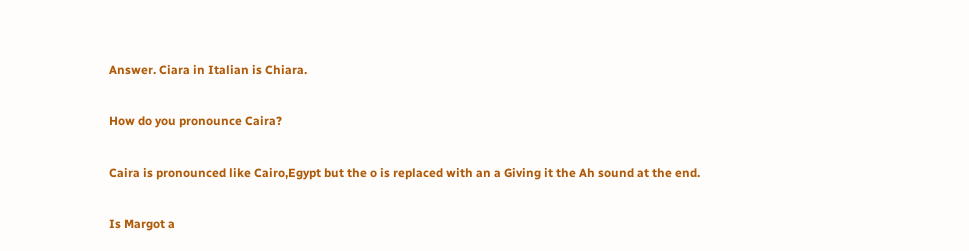Answer. Ciara in Italian is Chiara.

How do you pronounce Caira?

Caira is pronounced like Cairo,Egypt but the o is replaced with an a Giving it the Ah sound at the end.

Is Margot a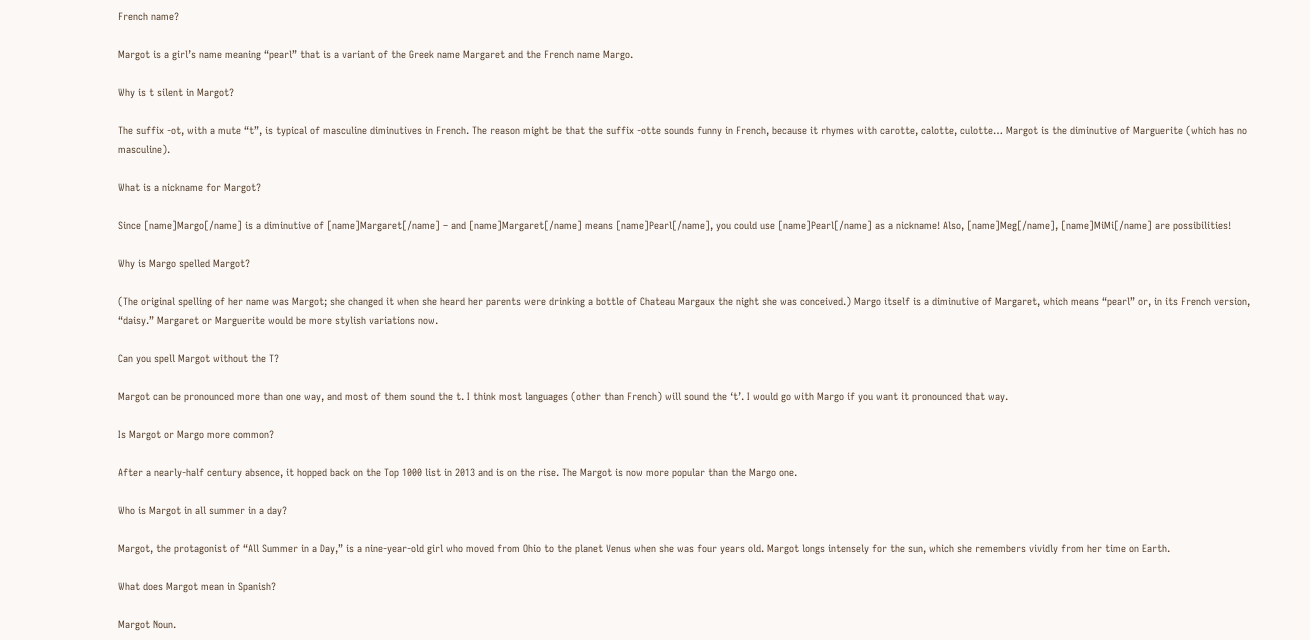French name?

Margot is a girl’s name meaning “pearl” that is a variant of the Greek name Margaret and the French name Margo.

Why is t silent in Margot?

The suffix -ot, with a mute “t”, is typical of masculine diminutives in French. The reason might be that the suffix -otte sounds funny in French, because it rhymes with carotte, calotte, culotte… Margot is the diminutive of Marguerite (which has no masculine).

What is a nickname for Margot?

Since [name]Margo[/name] is a diminutive of [name]Margaret[/name] – and [name]Margaret[/name] means [name]Pearl[/name], you could use [name]Pearl[/name] as a nickname! Also, [name]Meg[/name], [name]MiMi[/name] are possibilities!

Why is Margo spelled Margot?

(The original spelling of her name was Margot; she changed it when she heard her parents were drinking a bottle of Chateau Margaux the night she was conceived.) Margo itself is a diminutive of Margaret, which means “pearl” or, in its French version, “daisy.” Margaret or Marguerite would be more stylish variations now.

Can you spell Margot without the T?

Margot can be pronounced more than one way, and most of them sound the t. I think most languages (other than French) will sound the ‘t’. I would go with Margo if you want it pronounced that way.

Is Margot or Margo more common?

After a nearly-half century absence, it hopped back on the Top 1000 list in 2013 and is on the rise. The Margot is now more popular than the Margo one.

Who is Margot in all summer in a day?

Margot, the protagonist of “All Summer in a Day,” is a nine-year-old girl who moved from Ohio to the planet Venus when she was four years old. Margot longs intensely for the sun, which she remembers vividly from her time on Earth.

What does Margot mean in Spanish?

Margot Noun.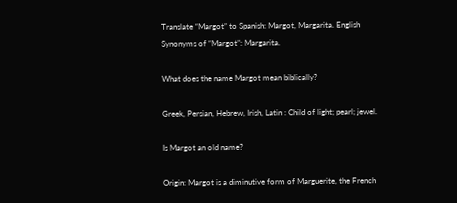Translate “Margot” to Spanish: Margot, Margarita. English Synonyms of “Margot”: Margarita.

What does the name Margot mean biblically?

Greek, Persian, Hebrew, Irish, Latin : Child of light; pearl; jewel.

Is Margot an old name?

Origin: Margot is a diminutive form of Marguerite, the French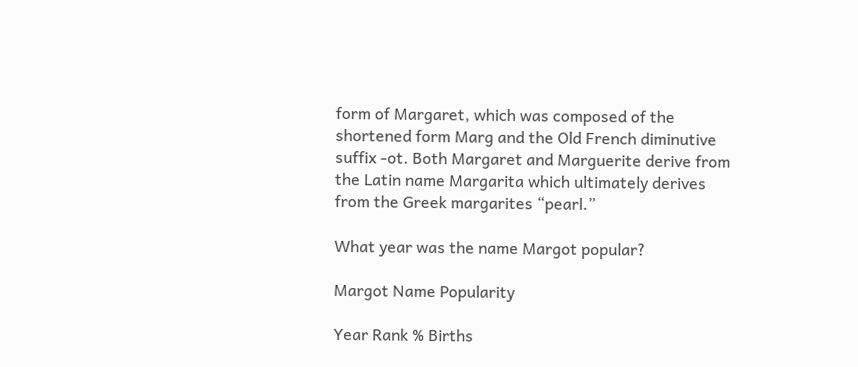form of Margaret, which was composed of the shortened form Marg and the Old French diminutive suffix -ot. Both Margaret and Marguerite derive from the Latin name Margarita which ultimately derives from the Greek margarites “pearl.”

What year was the name Margot popular?

Margot Name Popularity

Year Rank % Births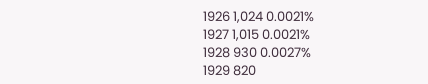1926 1,024 0.0021%
1927 1,015 0.0021%
1928 930 0.0027%
1929 820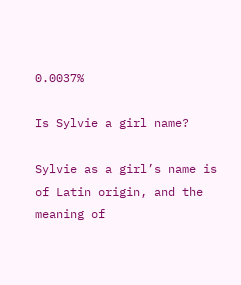0.0037%

Is Sylvie a girl name?

Sylvie as a girl’s name is of Latin origin, and the meaning of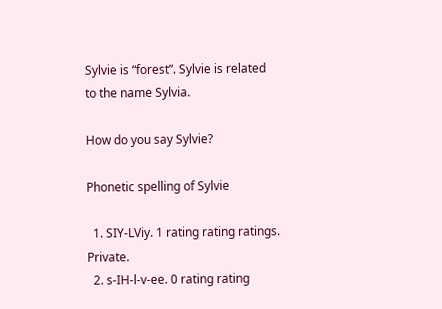Sylvie is “forest”. Sylvie is related to the name Sylvia.

How do you say Sylvie?

Phonetic spelling of Sylvie

  1. SIY-LViy. 1 rating rating ratings. Private.
  2. s-IH-l-v-ee. 0 rating rating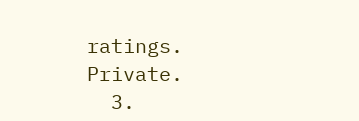ratings. Private.
  3.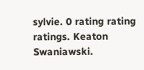sylvie. 0 rating rating ratings. Keaton Swaniawski.